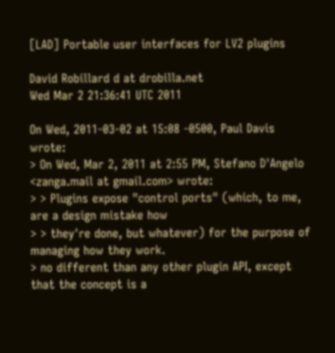[LAD] Portable user interfaces for LV2 plugins

David Robillard d at drobilla.net
Wed Mar 2 21:36:41 UTC 2011

On Wed, 2011-03-02 at 15:08 -0500, Paul Davis wrote:
> On Wed, Mar 2, 2011 at 2:55 PM, Stefano D'Angelo <zanga.mail at gmail.com> wrote:
> > Plugins expose "control ports" (which, to me, are a design mistake how
> > they're done, but whatever) for the purpose of managing how they work.
> no different than any other plugin API, except that the concept is a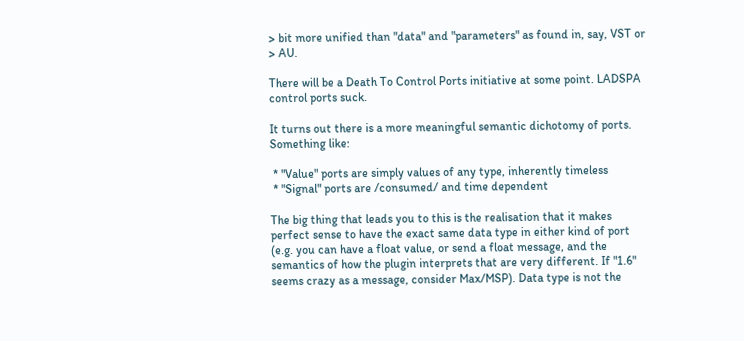> bit more unified than "data" and "parameters" as found in, say, VST or
> AU.

There will be a Death To Control Ports initiative at some point. LADSPA
control ports suck.

It turns out there is a more meaningful semantic dichotomy of ports.
Something like:

 * "Value" ports are simply values of any type, inherently timeless
 * "Signal" ports are /consumed/ and time dependent

The big thing that leads you to this is the realisation that it makes
perfect sense to have the exact same data type in either kind of port
(e.g. you can have a float value, or send a float message, and the
semantics of how the plugin interprets that are very different. If "1.6"
seems crazy as a message, consider Max/MSP). Data type is not the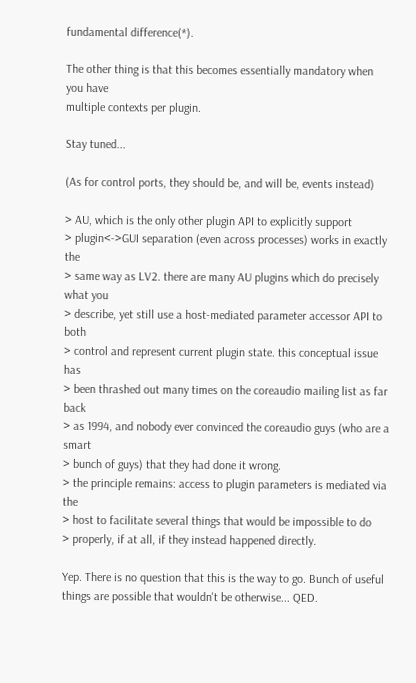fundamental difference(*).

The other thing is that this becomes essentially mandatory when you have
multiple contexts per plugin.

Stay tuned...

(As for control ports, they should be, and will be, events instead)

> AU, which is the only other plugin API to explicitly support
> plugin<->GUI separation (even across processes) works in exactly the
> same way as LV2. there are many AU plugins which do precisely what you
> describe, yet still use a host-mediated parameter accessor API to both
> control and represent current plugin state. this conceptual issue has
> been thrashed out many times on the coreaudio mailing list as far back
> as 1994, and nobody ever convinced the coreaudio guys (who are a smart
> bunch of guys) that they had done it wrong.
> the principle remains: access to plugin parameters is mediated via the
> host to facilitate several things that would be impossible to do
> properly, if at all, if they instead happened directly.

Yep. There is no question that this is the way to go. Bunch of useful
things are possible that wouldn't be otherwise... QED.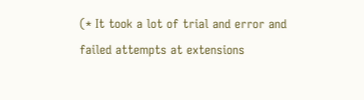(* It took a lot of trial and error and failed attempts at extensions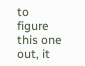to
figure this one out, it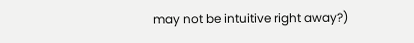may not be intuitive right away?)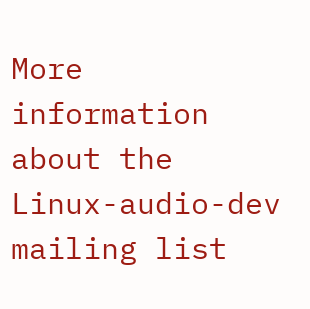More information about the Linux-audio-dev mailing list